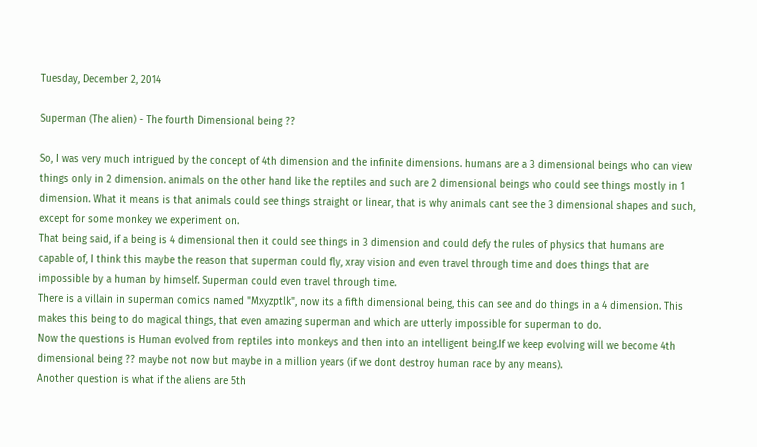Tuesday, December 2, 2014

Superman (The alien) - The fourth Dimensional being ??

So, I was very much intrigued by the concept of 4th dimension and the infinite dimensions. humans are a 3 dimensional beings who can view things only in 2 dimension. animals on the other hand like the reptiles and such are 2 dimensional beings who could see things mostly in 1 dimension. What it means is that animals could see things straight or linear, that is why animals cant see the 3 dimensional shapes and such, except for some monkey we experiment on.
That being said, if a being is 4 dimensional then it could see things in 3 dimension and could defy the rules of physics that humans are capable of, I think this maybe the reason that superman could fly, xray vision and even travel through time and does things that are impossible by a human by himself. Superman could even travel through time.
There is a villain in superman comics named "Mxyzptlk", now its a fifth dimensional being, this can see and do things in a 4 dimension. This makes this being to do magical things, that even amazing superman and which are utterly impossible for superman to do.
Now the questions is Human evolved from reptiles into monkeys and then into an intelligent being.If we keep evolving will we become 4th dimensional being ?? maybe not now but maybe in a million years (if we dont destroy human race by any means).
Another question is what if the aliens are 5th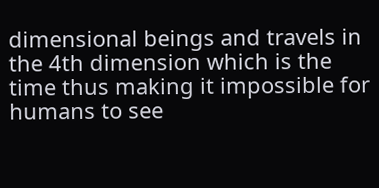dimensional beings and travels in the 4th dimension which is the time thus making it impossible for humans to see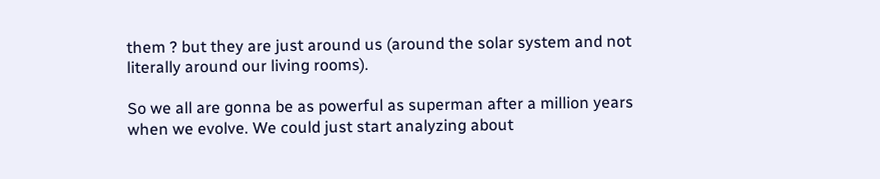them ? but they are just around us (around the solar system and not literally around our living rooms).

So we all are gonna be as powerful as superman after a million years when we evolve. We could just start analyzing about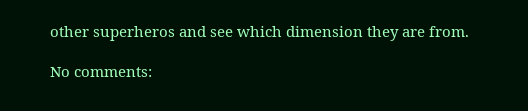other superheros and see which dimension they are from.

No comments: